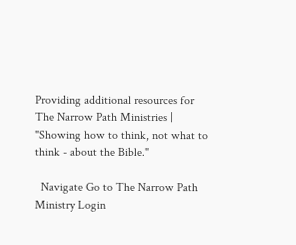Providing additional resources for The Narrow Path Ministries | "Showing how to think, not what to think - about the Bible."

  Navigate Go to The Narrow Path Ministry Login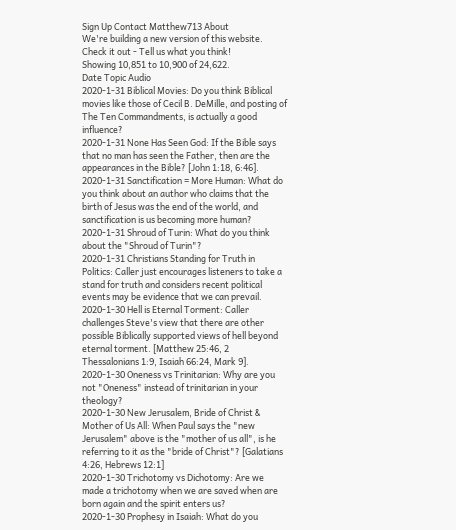Sign Up Contact Matthew713 About
We're building a new version of this website. Check it out - Tell us what you think!
Showing 10,851 to 10,900 of 24,622.
Date Topic Audio
2020-1-31 Biblical Movies: Do you think Biblical movies like those of Cecil B. DeMille, and posting of The Ten Commandments, is actually a good influence?
2020-1-31 None Has Seen God: If the Bible says that no man has seen the Father, then are the appearances in the Bible? [John 1:18, 6:46].
2020-1-31 Sanctification = More Human: What do you think about an author who claims that the birth of Jesus was the end of the world, and sanctification is us becoming more human?
2020-1-31 Shroud of Turin: What do you think about the "Shroud of Turin"?
2020-1-31 Christians Standing for Truth in Politics: Caller just encourages listeners to take a stand for truth and considers recent political events may be evidence that we can prevail.
2020-1-30 Hell is Eternal Torment: Caller challenges Steve's view that there are other possible Biblically supported views of hell beyond eternal torment. [Matthew 25:46, 2 Thessalonians 1:9, Isaiah 66:24, Mark 9].
2020-1-30 Oneness vs Trinitarian: Why are you not "Oneness" instead of trinitarian in your theology?
2020-1-30 New Jerusalem, Bride of Christ & Mother of Us All: When Paul says the "new Jerusalem" above is the "mother of us all", is he referring to it as the "bride of Christ"? [Galatians 4:26, Hebrews 12:1]
2020-1-30 Trichotomy vs Dichotomy: Are we made a trichotomy when we are saved when are born again and the spirit enters us?
2020-1-30 Prophesy in Isaiah: What do you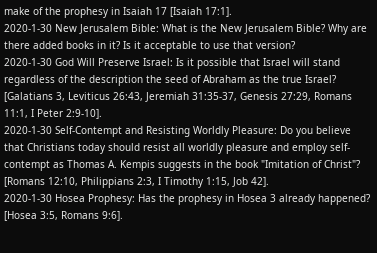make of the prophesy in Isaiah 17 [Isaiah 17:1].
2020-1-30 New Jerusalem Bible: What is the New Jerusalem Bible? Why are there added books in it? Is it acceptable to use that version?
2020-1-30 God Will Preserve Israel: Is it possible that Israel will stand regardless of the description the seed of Abraham as the true Israel? [Galatians 3, Leviticus 26:43, Jeremiah 31:35-37, Genesis 27:29, Romans 11:1, I Peter 2:9-10].
2020-1-30 Self-Contempt and Resisting Worldly Pleasure: Do you believe that Christians today should resist all worldly pleasure and employ self-contempt as Thomas A. Kempis suggests in the book "Imitation of Christ"? [Romans 12:10, Philippians 2:3, I Timothy 1:15, Job 42].
2020-1-30 Hosea Prophesy: Has the prophesy in Hosea 3 already happened? [Hosea 3:5, Romans 9:6].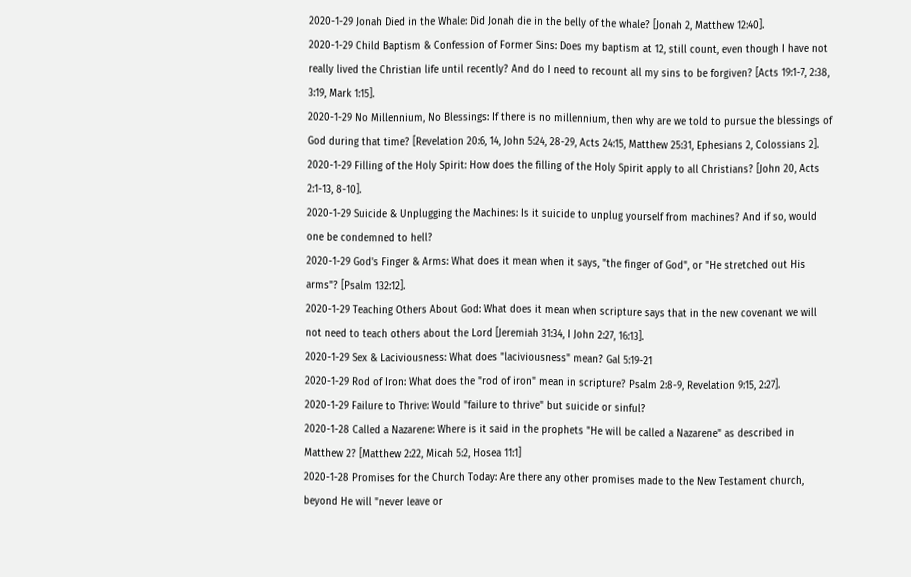2020-1-29 Jonah Died in the Whale: Did Jonah die in the belly of the whale? [Jonah 2, Matthew 12:40].
2020-1-29 Child Baptism & Confession of Former Sins: Does my baptism at 12, still count, even though I have not really lived the Christian life until recently? And do I need to recount all my sins to be forgiven? [Acts 19:1-7, 2:38, 3:19, Mark 1:15].
2020-1-29 No Millennium, No Blessings: If there is no millennium, then why are we told to pursue the blessings of God during that time? [Revelation 20:6, 14, John 5:24, 28-29, Acts 24:15, Matthew 25:31, Ephesians 2, Colossians 2].
2020-1-29 Filling of the Holy Spirit: How does the filling of the Holy Spirit apply to all Christians? [John 20, Acts 2:1-13, 8-10].
2020-1-29 Suicide & Unplugging the Machines: Is it suicide to unplug yourself from machines? And if so, would one be condemned to hell?
2020-1-29 God's Finger & Arms: What does it mean when it says, "the finger of God", or "He stretched out His arms"? [Psalm 132:12].
2020-1-29 Teaching Others About God: What does it mean when scripture says that in the new covenant we will not need to teach others about the Lord [Jeremiah 31:34, I John 2:27, 16:13].
2020-1-29 Sex & Laciviousness: What does "laciviousness" mean? Gal 5:19-21
2020-1-29 Rod of Iron: What does the "rod of iron" mean in scripture? Psalm 2:8-9, Revelation 9:15, 2:27].
2020-1-29 Failure to Thrive: Would "failure to thrive" but suicide or sinful?
2020-1-28 Called a Nazarene: Where is it said in the prophets "He will be called a Nazarene" as described in Matthew 2? [Matthew 2:22, Micah 5:2, Hosea 11:1]
2020-1-28 Promises for the Church Today: Are there any other promises made to the New Testament church, beyond He will "never leave or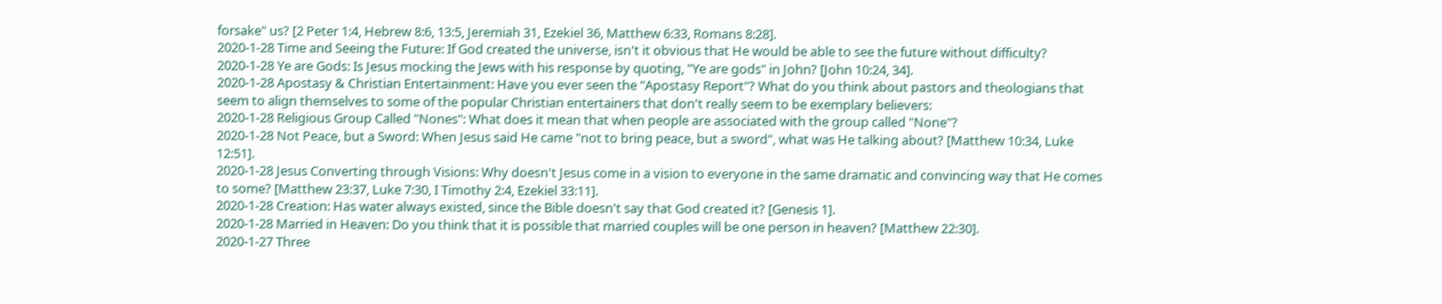forsake" us? [2 Peter 1:4, Hebrew 8:6, 13:5, Jeremiah 31, Ezekiel 36, Matthew 6:33, Romans 8:28].
2020-1-28 Time and Seeing the Future: If God created the universe, isn't it obvious that He would be able to see the future without difficulty?
2020-1-28 Ye are Gods: Is Jesus mocking the Jews with his response by quoting, "Ye are gods" in John? [John 10:24, 34].
2020-1-28 Apostasy & Christian Entertainment: Have you ever seen the "Apostasy Report"? What do you think about pastors and theologians that seem to align themselves to some of the popular Christian entertainers that don't really seem to be exemplary believers:
2020-1-28 Religious Group Called "Nones": What does it mean that when people are associated with the group called "None"?
2020-1-28 Not Peace, but a Sword: When Jesus said He came "not to bring peace, but a sword", what was He talking about? [Matthew 10:34, Luke 12:51].
2020-1-28 Jesus Converting through Visions: Why doesn't Jesus come in a vision to everyone in the same dramatic and convincing way that He comes to some? [Matthew 23:37, Luke 7:30, I Timothy 2:4, Ezekiel 33:11].
2020-1-28 Creation: Has water always existed, since the Bible doesn't say that God created it? [Genesis 1].
2020-1-28 Married in Heaven: Do you think that it is possible that married couples will be one person in heaven? [Matthew 22:30].
2020-1-27 Three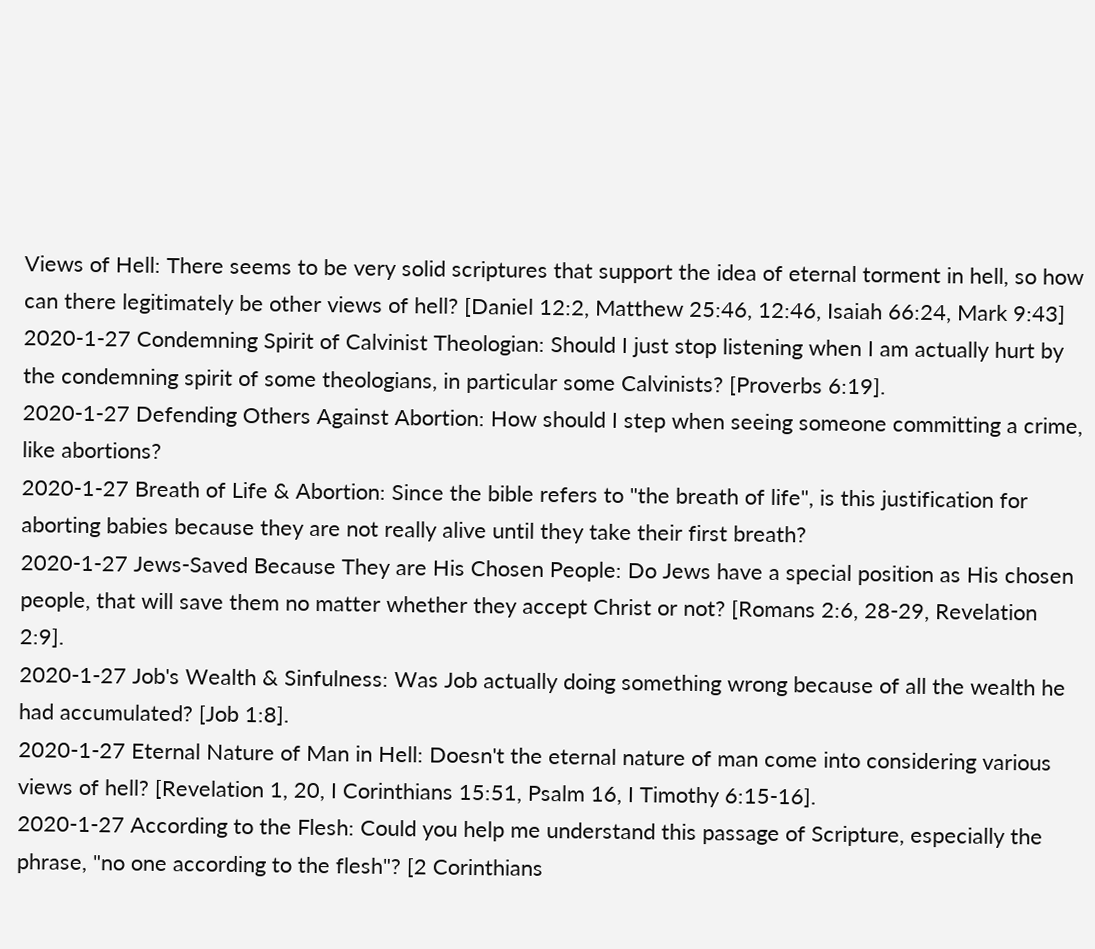Views of Hell: There seems to be very solid scriptures that support the idea of eternal torment in hell, so how can there legitimately be other views of hell? [Daniel 12:2, Matthew 25:46, 12:46, Isaiah 66:24, Mark 9:43]
2020-1-27 Condemning Spirit of Calvinist Theologian: Should I just stop listening when I am actually hurt by the condemning spirit of some theologians, in particular some Calvinists? [Proverbs 6:19].
2020-1-27 Defending Others Against Abortion: How should I step when seeing someone committing a crime, like abortions?
2020-1-27 Breath of Life & Abortion: Since the bible refers to "the breath of life", is this justification for aborting babies because they are not really alive until they take their first breath?
2020-1-27 Jews-Saved Because They are His Chosen People: Do Jews have a special position as His chosen people, that will save them no matter whether they accept Christ or not? [Romans 2:6, 28-29, Revelation 2:9].
2020-1-27 Job's Wealth & Sinfulness: Was Job actually doing something wrong because of all the wealth he had accumulated? [Job 1:8].
2020-1-27 Eternal Nature of Man in Hell: Doesn't the eternal nature of man come into considering various views of hell? [Revelation 1, 20, I Corinthians 15:51, Psalm 16, I Timothy 6:15-16].
2020-1-27 According to the Flesh: Could you help me understand this passage of Scripture, especially the phrase, "no one according to the flesh"? [2 Corinthians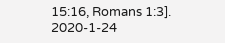15:16, Romans 1:3].
2020-1-24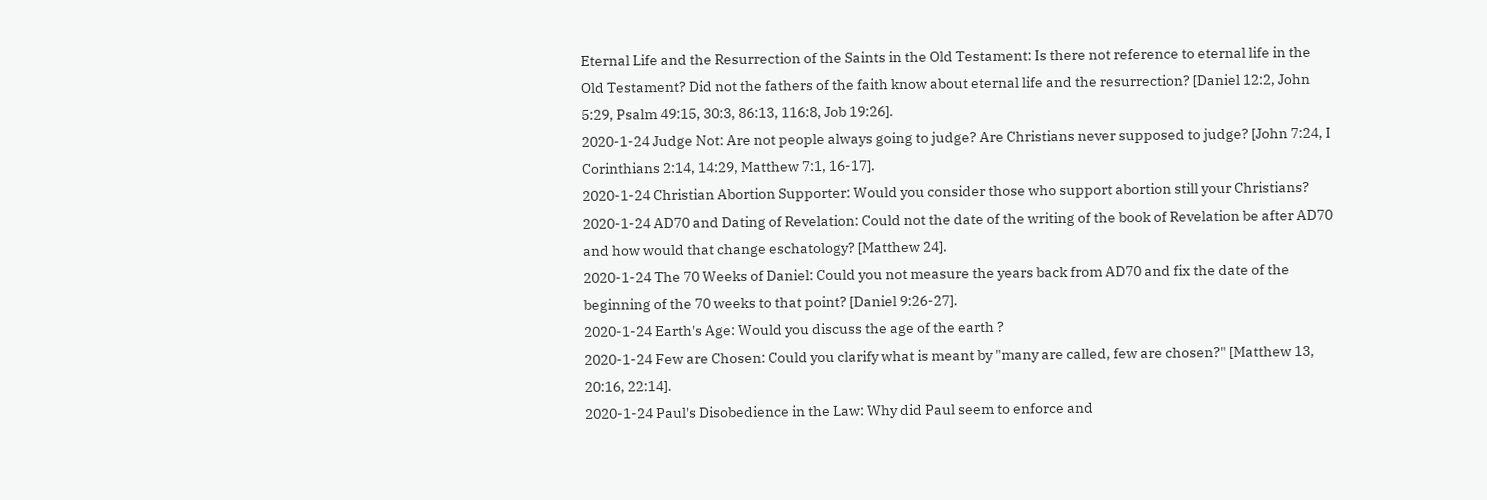Eternal Life and the Resurrection of the Saints in the Old Testament: Is there not reference to eternal life in the Old Testament? Did not the fathers of the faith know about eternal life and the resurrection? [Daniel 12:2, John 5:29, Psalm 49:15, 30:3, 86:13, 116:8, Job 19:26].
2020-1-24 Judge Not: Are not people always going to judge? Are Christians never supposed to judge? [John 7:24, I Corinthians 2:14, 14:29, Matthew 7:1, 16-17].
2020-1-24 Christian Abortion Supporter: Would you consider those who support abortion still your Christians?
2020-1-24 AD70 and Dating of Revelation: Could not the date of the writing of the book of Revelation be after AD70 and how would that change eschatology? [Matthew 24].
2020-1-24 The 70 Weeks of Daniel: Could you not measure the years back from AD70 and fix the date of the beginning of the 70 weeks to that point? [Daniel 9:26-27].
2020-1-24 Earth's Age: Would you discuss the age of the earth ?
2020-1-24 Few are Chosen: Could you clarify what is meant by "many are called, few are chosen?" [Matthew 13, 20:16, 22:14].
2020-1-24 Paul's Disobedience in the Law: Why did Paul seem to enforce and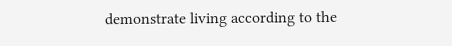demonstrate living according to the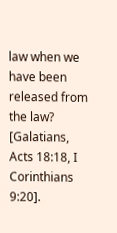law when we have been released from the law? [Galatians, Acts 18:18, I Corinthians 9:20].